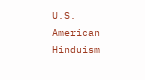U.S. American Hinduism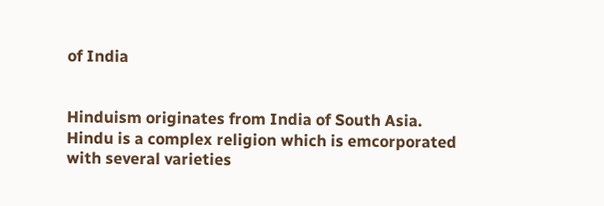of India


Hinduism originates from India of South Asia. Hindu is a complex religion which is emcorporated with several varieties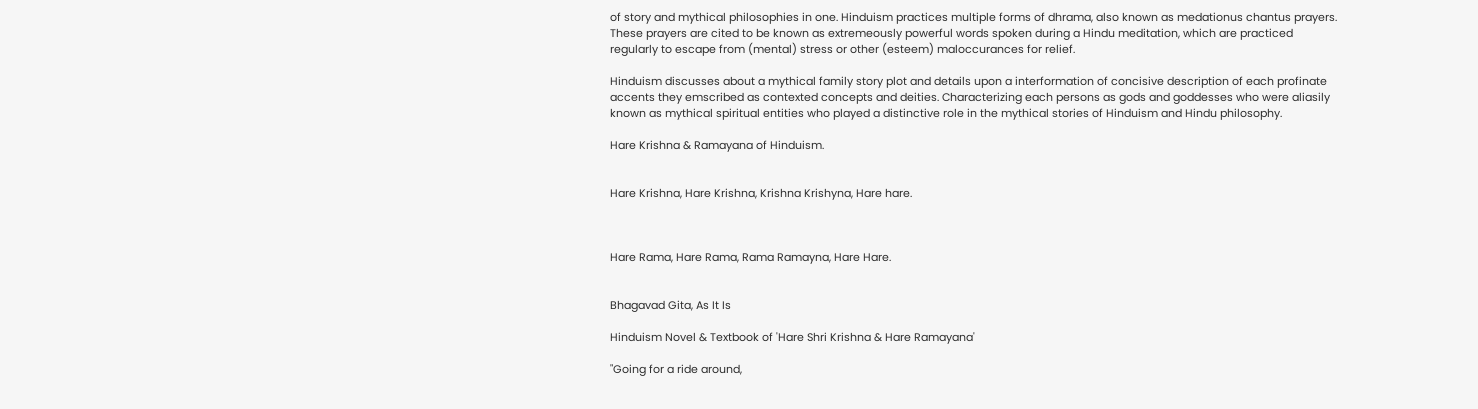of story and mythical philosophies in one. Hinduism practices multiple forms of dhrama, also known as medationus chantus prayers. These prayers are cited to be known as extremeously powerful words spoken during a Hindu meditation, which are practiced regularly to escape from (mental) stress or other (esteem) maloccurances for relief.

Hinduism discusses about a mythical family story plot and details upon a interformation of concisive description of each profinate accents they emscribed as contexted concepts and deities. Characterizing each persons as gods and goddesses who were aliasily known as mythical spiritual entities who played a distinctive role in the mythical stories of Hinduism and Hindu philosophy.

Hare Krishna & Ramayana of Hinduism.


Hare Krishna, Hare Krishna, Krishna Krishyna, Hare hare.



Hare Rama, Hare Rama, Rama Ramayna, Hare Hare.


Bhagavad Gita, As It Is

Hinduism Novel & Textbook of 'Hare Shri Krishna & Hare Ramayana'

"Going for a ride around,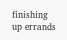finishing up errands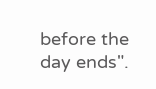before the day ends".